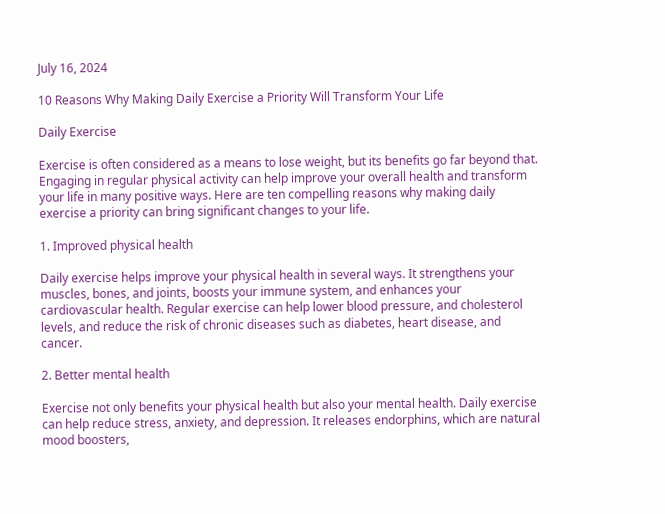July 16, 2024

10 Reasons Why Making Daily Exercise a Priority Will Transform Your Life

Daily Exercise

Exercise is often considered as a means to lose weight, but its benefits go far beyond that. Engaging in regular physical activity can help improve your overall health and transform your life in many positive ways. Here are ten compelling reasons why making daily exercise a priority can bring significant changes to your life.

1. Improved physical health

Daily exercise helps improve your physical health in several ways. It strengthens your muscles, bones, and joints, boosts your immune system, and enhances your cardiovascular health. Regular exercise can help lower blood pressure, and cholesterol levels, and reduce the risk of chronic diseases such as diabetes, heart disease, and cancer.

2. Better mental health

Exercise not only benefits your physical health but also your mental health. Daily exercise can help reduce stress, anxiety, and depression. It releases endorphins, which are natural mood boosters,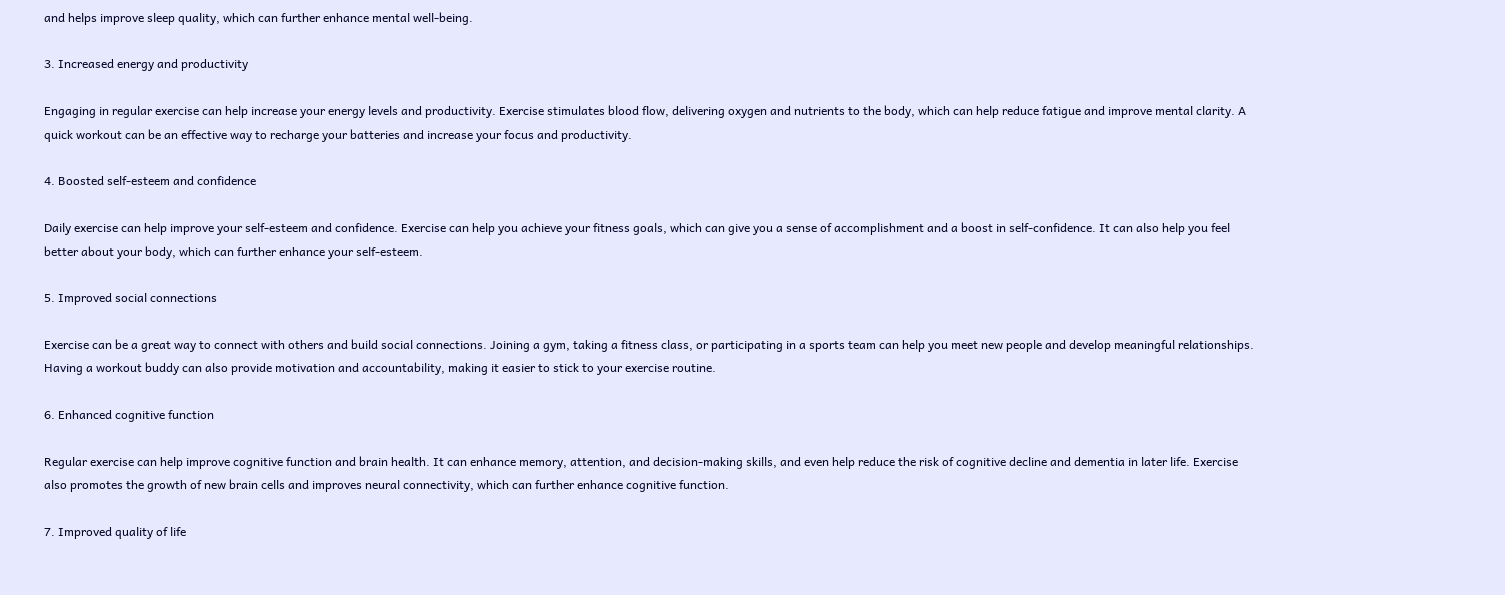and helps improve sleep quality, which can further enhance mental well-being.

3. Increased energy and productivity

Engaging in regular exercise can help increase your energy levels and productivity. Exercise stimulates blood flow, delivering oxygen and nutrients to the body, which can help reduce fatigue and improve mental clarity. A quick workout can be an effective way to recharge your batteries and increase your focus and productivity.

4. Boosted self-esteem and confidence

Daily exercise can help improve your self-esteem and confidence. Exercise can help you achieve your fitness goals, which can give you a sense of accomplishment and a boost in self-confidence. It can also help you feel better about your body, which can further enhance your self-esteem.

5. Improved social connections

Exercise can be a great way to connect with others and build social connections. Joining a gym, taking a fitness class, or participating in a sports team can help you meet new people and develop meaningful relationships. Having a workout buddy can also provide motivation and accountability, making it easier to stick to your exercise routine.

6. Enhanced cognitive function

Regular exercise can help improve cognitive function and brain health. It can enhance memory, attention, and decision-making skills, and even help reduce the risk of cognitive decline and dementia in later life. Exercise also promotes the growth of new brain cells and improves neural connectivity, which can further enhance cognitive function.

7. Improved quality of life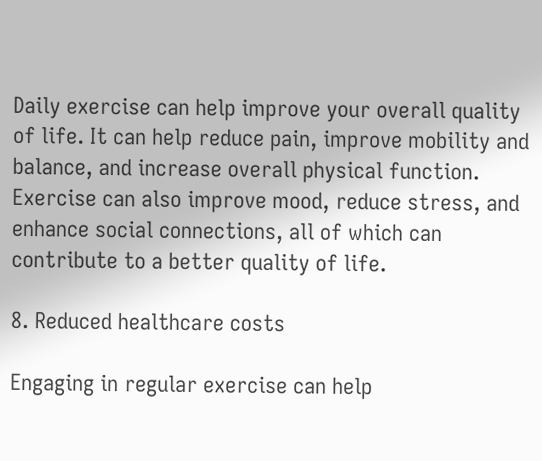Daily exercise can help improve your overall quality of life. It can help reduce pain, improve mobility and balance, and increase overall physical function. Exercise can also improve mood, reduce stress, and enhance social connections, all of which can contribute to a better quality of life.

8. Reduced healthcare costs

Engaging in regular exercise can help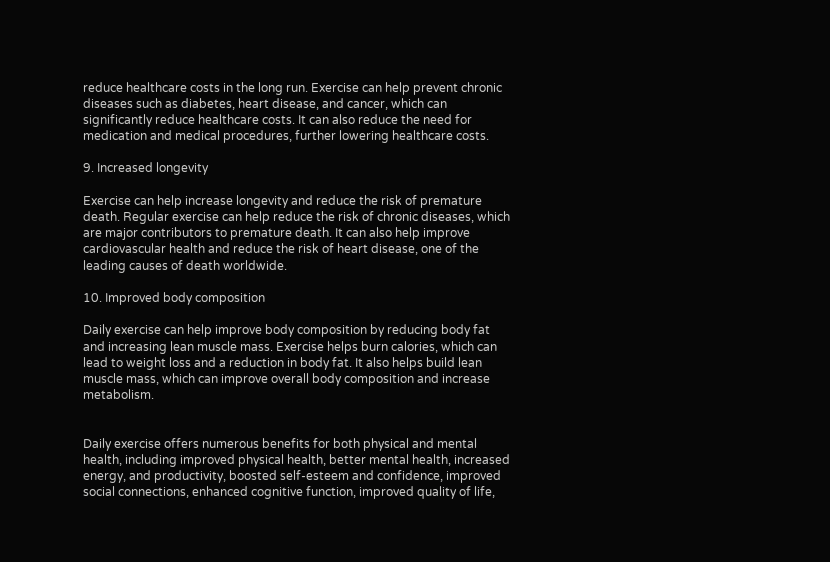reduce healthcare costs in the long run. Exercise can help prevent chronic diseases such as diabetes, heart disease, and cancer, which can significantly reduce healthcare costs. It can also reduce the need for medication and medical procedures, further lowering healthcare costs.

9. Increased longevity

Exercise can help increase longevity and reduce the risk of premature death. Regular exercise can help reduce the risk of chronic diseases, which are major contributors to premature death. It can also help improve cardiovascular health and reduce the risk of heart disease, one of the leading causes of death worldwide.

10. Improved body composition

Daily exercise can help improve body composition by reducing body fat and increasing lean muscle mass. Exercise helps burn calories, which can lead to weight loss and a reduction in body fat. It also helps build lean muscle mass, which can improve overall body composition and increase metabolism.


Daily exercise offers numerous benefits for both physical and mental health, including improved physical health, better mental health, increased energy, and productivity, boosted self-esteem and confidence, improved social connections, enhanced cognitive function, improved quality of life,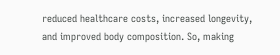reduced healthcare costs, increased longevity, and improved body composition. So, making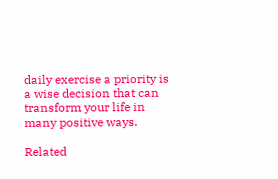daily exercise a priority is a wise decision that can transform your life in many positive ways.

Related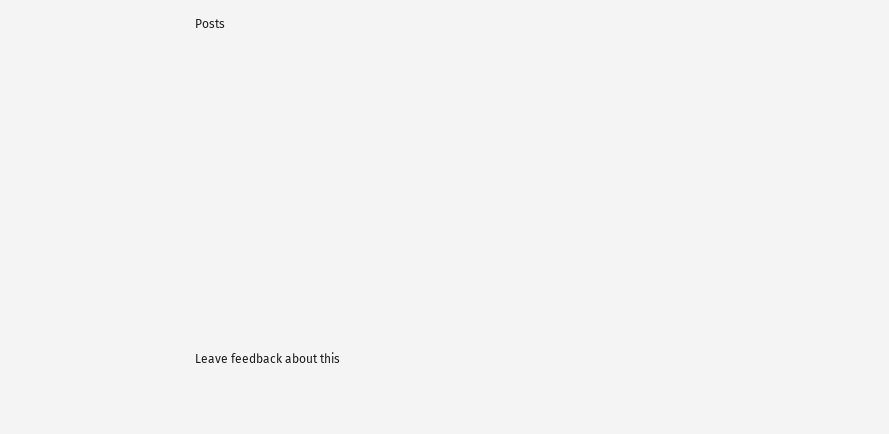Posts














Leave feedback about this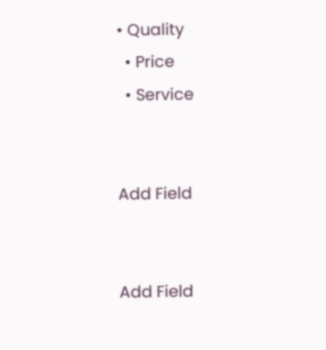• Quality
  • Price
  • Service


Add Field


Add Field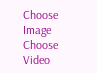Choose Image
Choose Video